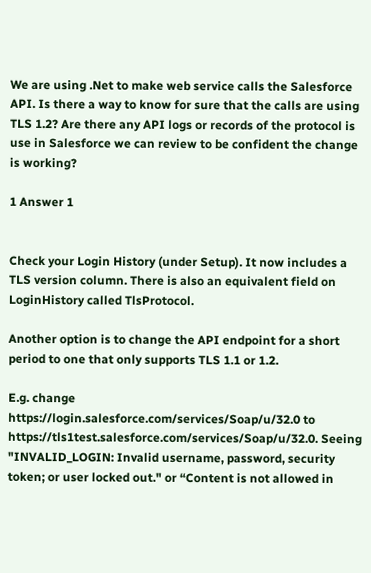We are using .Net to make web service calls the Salesforce API. Is there a way to know for sure that the calls are using TLS 1.2? Are there any API logs or records of the protocol is use in Salesforce we can review to be confident the change is working?

1 Answer 1


Check your Login History (under Setup). It now includes a TLS version column. There is also an equivalent field on LoginHistory called TlsProtocol.

Another option is to change the API endpoint for a short period to one that only supports TLS 1.1 or 1.2.

E.g. change https://login.salesforce.com/services/Soap/u/32.0 to https://tls1test.salesforce.com/services/Soap/u/32.0. Seeing "INVALID_LOGIN: Invalid username, password, security token; or user locked out." or “Content is not allowed in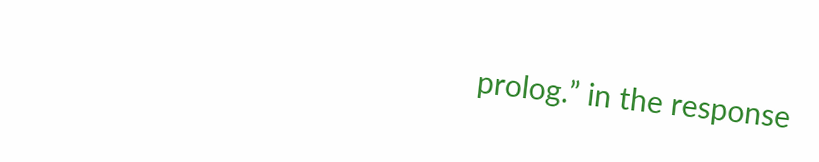prolog.” in the response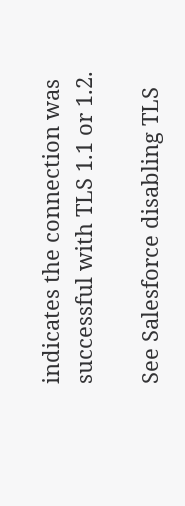indicates the connection was successful with TLS 1.1 or 1.2.

See Salesforce disabling TLS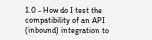1.0 - How do I test the compatibility of an API (inbound) integration to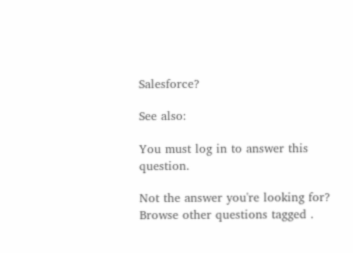Salesforce?

See also:

You must log in to answer this question.

Not the answer you're looking for? Browse other questions tagged .